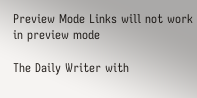Preview Mode Links will not work in preview mode

The Daily Writer with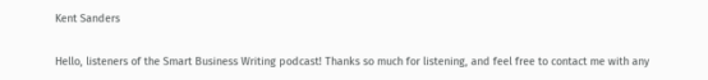Kent Sanders

Hello, listeners of the Smart Business Writing podcast! Thanks so much for listening, and feel free to contact me with any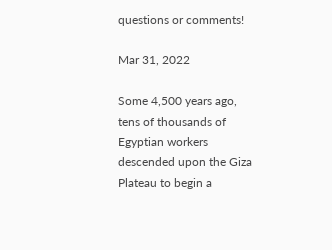questions or comments!

Mar 31, 2022

Some 4,500 years ago, tens of thousands of Egyptian workers descended upon the Giza Plateau to begin a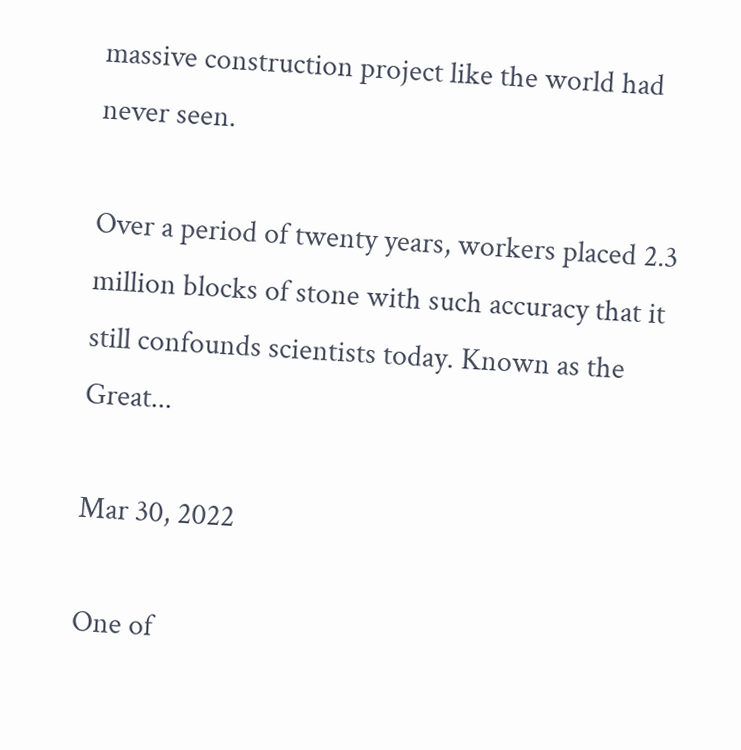massive construction project like the world had never seen.

Over a period of twenty years, workers placed 2.3 million blocks of stone with such accuracy that it still confounds scientists today. Known as the Great...

Mar 30, 2022

One of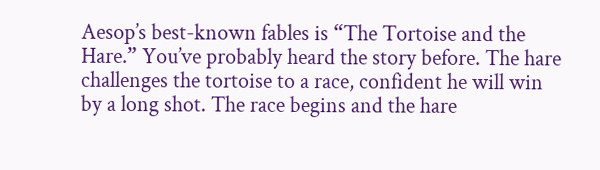Aesop’s best-known fables is “The Tortoise and the Hare.” You’ve probably heard the story before. The hare challenges the tortoise to a race, confident he will win by a long shot. The race begins and the hare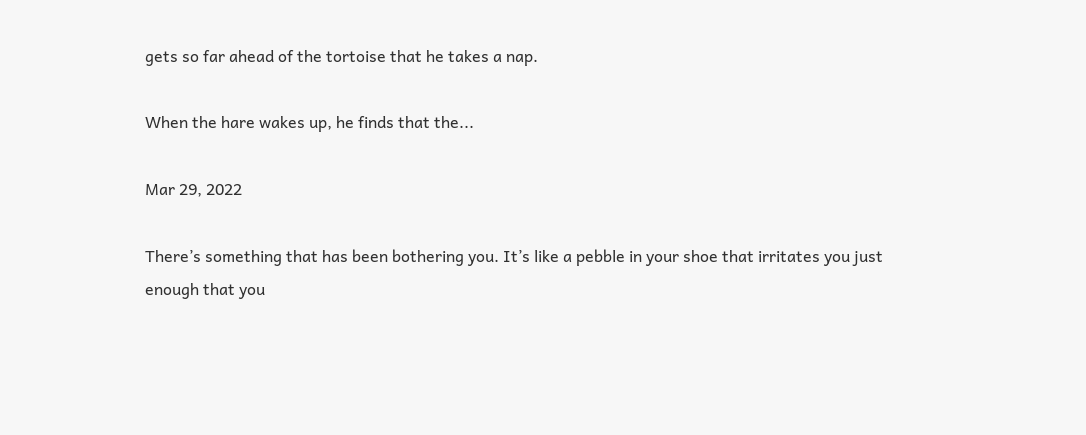gets so far ahead of the tortoise that he takes a nap.

When the hare wakes up, he finds that the...

Mar 29, 2022

There’s something that has been bothering you. It’s like a pebble in your shoe that irritates you just enough that you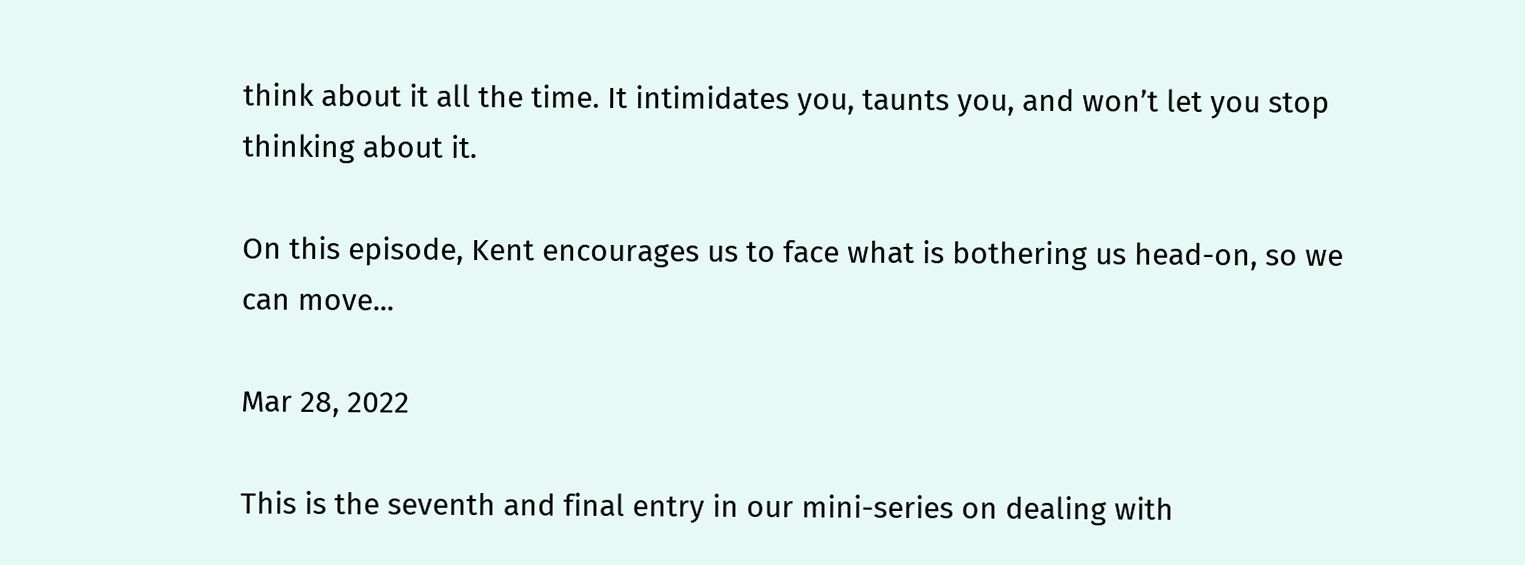think about it all the time. It intimidates you, taunts you, and won’t let you stop thinking about it.

On this episode, Kent encourages us to face what is bothering us head-on, so we can move...

Mar 28, 2022

This is the seventh and final entry in our mini-series on dealing with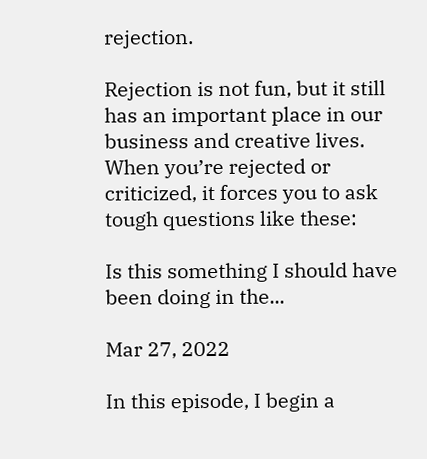rejection.

Rejection is not fun, but it still has an important place in our business and creative lives. When you’re rejected or criticized, it forces you to ask tough questions like these:

Is this something I should have been doing in the...

Mar 27, 2022

In this episode, I begin a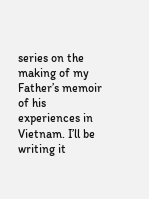series on the making of my Father’s memoir of his experiences in Vietnam. I’ll be writing it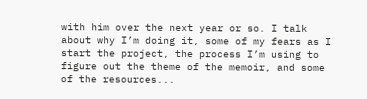with him over the next year or so. I talk about why I’m doing it, some of my fears as I start the project, the process I’m using to figure out the theme of the memoir, and some of the resources...